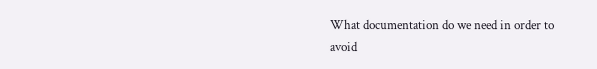What documentation do we need in order to avoid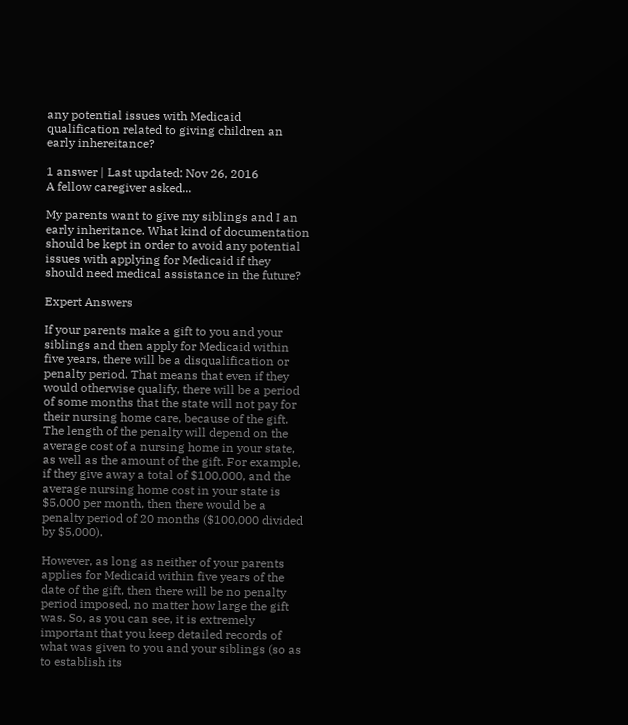any potential issues with Medicaid qualification related to giving children an early inhereitance?

1 answer | Last updated: Nov 26, 2016
A fellow caregiver asked...

My parents want to give my siblings and I an early inheritance. What kind of documentation should be kept in order to avoid any potential issues with applying for Medicaid if they should need medical assistance in the future?

Expert Answers

If your parents make a gift to you and your siblings and then apply for Medicaid within five years, there will be a disqualification or penalty period. That means that even if they would otherwise qualify, there will be a period of some months that the state will not pay for their nursing home care, because of the gift. The length of the penalty will depend on the average cost of a nursing home in your state, as well as the amount of the gift. For example, if they give away a total of $100,000, and the average nursing home cost in your state is $5,000 per month, then there would be a penalty period of 20 months ($100,000 divided by $5,000).

However, as long as neither of your parents applies for Medicaid within five years of the date of the gift, then there will be no penalty period imposed, no matter how large the gift was. So, as you can see, it is extremely important that you keep detailed records of what was given to you and your siblings (so as to establish its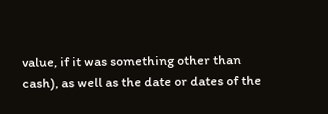value, if it was something other than cash), as well as the date or dates of the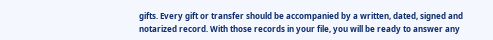gifts. Every gift or transfer should be accompanied by a written, dated, signed and notarized record. With those records in your file, you will be ready to answer any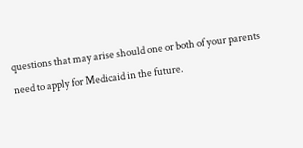questions that may arise should one or both of your parents need to apply for Medicaid in the future.